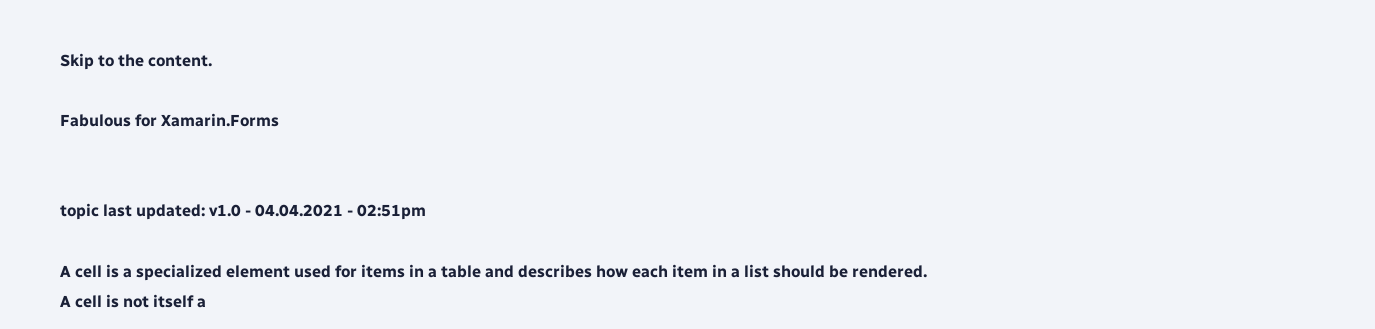Skip to the content.

Fabulous for Xamarin.Forms


topic last updated: v1.0 - 04.04.2021 - 02:51pm

A cell is a specialized element used for items in a table and describes how each item in a list should be rendered. A cell is not itself a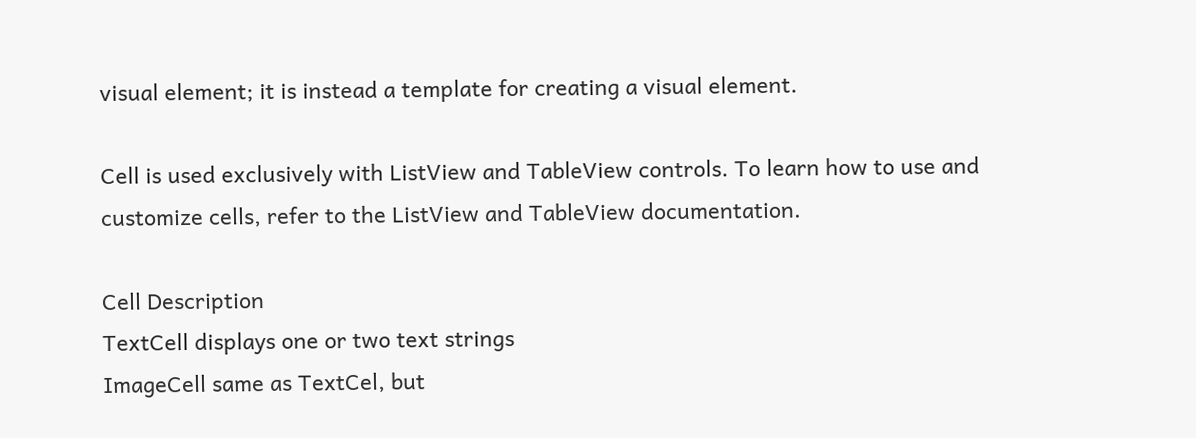visual element; it is instead a template for creating a visual element.

Cell is used exclusively with ListView and TableView controls. To learn how to use and customize cells, refer to the ListView and TableView documentation.

Cell Description
TextCell displays one or two text strings
ImageCell same as TextCel, but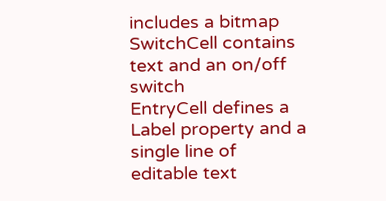includes a bitmap
SwitchCell contains text and an on/off switch
EntryCell defines a Label property and a single line of editable text